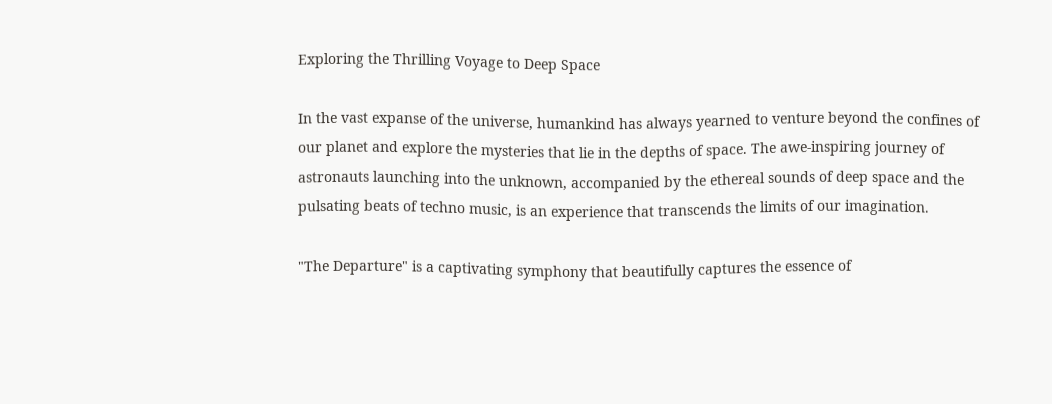Exploring the Thrilling Voyage to Deep Space

In the vast expanse of the universe, humankind has always yearned to venture beyond the confines of our planet and explore the mysteries that lie in the depths of space. The awe-inspiring journey of astronauts launching into the unknown, accompanied by the ethereal sounds of deep space and the pulsating beats of techno music, is an experience that transcends the limits of our imagination.

"The Departure" is a captivating symphony that beautifully captures the essence of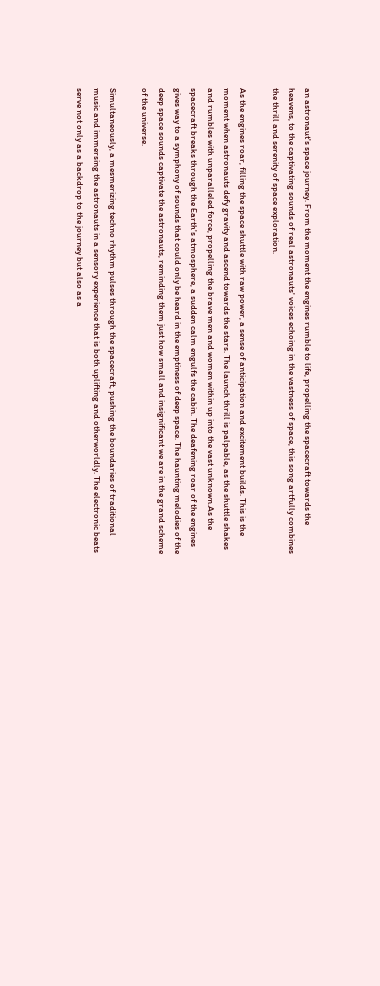an astronaut's space journey. From the moment the engines rumble to life, propelling the spacecraft towards the heavens, to the captivating sounds of real astronauts' voices echoing in the vastness of space, this song artfully combines the thrill and serenity of space exploration.

As the engines roar, filling the space shuttle with raw power, a sense of anticipation and excitement builds. This is the moment when astronauts defy gravity and ascend towards the stars. The launch thrill is palpable, as the shuttle shakes and rumbles with unparalleled force, propelling the brave men and women within up into the vast unknown.As the spacecraft breaks through the Earth's atmosphere, a sudden calm engulfs the cabin. The deafening roar of the engines gives way to a symphony of sounds that could only be heard in the emptiness of deep space. The haunting melodies of the deep space sounds captivate the astronauts, reminding them just how small and insignificant we are in the grand scheme of the universe.

Simultaneously, a mesmerizing techno rhythm pulses through the spacecraft, pushing the boundaries of traditional music and immersing the astronauts in a sensory experience that is both uplifting and otherworldly. The electronic beats serve not only as a backdrop to the journey but also as a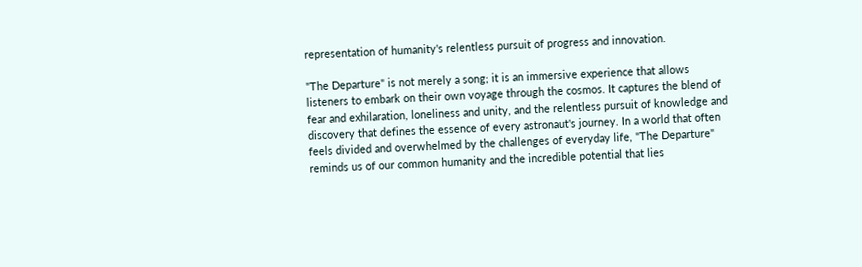representation of humanity's relentless pursuit of progress and innovation.

"The Departure" is not merely a song; it is an immersive experience that allows listeners to embark on their own voyage through the cosmos. It captures the blend of fear and exhilaration, loneliness and unity, and the relentless pursuit of knowledge and discovery that defines the essence of every astronaut's journey. In a world that often feels divided and overwhelmed by the challenges of everyday life, "The Departure" reminds us of our common humanity and the incredible potential that lies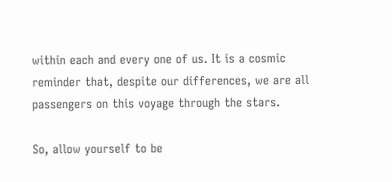within each and every one of us. It is a cosmic reminder that, despite our differences, we are all passengers on this voyage through the stars.

So, allow yourself to be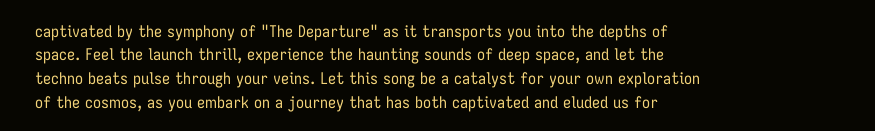captivated by the symphony of "The Departure" as it transports you into the depths of space. Feel the launch thrill, experience the haunting sounds of deep space, and let the techno beats pulse through your veins. Let this song be a catalyst for your own exploration of the cosmos, as you embark on a journey that has both captivated and eluded us for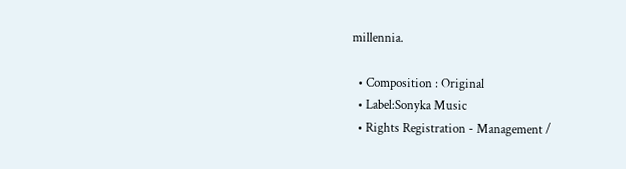millennia.

  • Composition : Original
  • Label:Sonyka Music
  • Rights Registration - Management /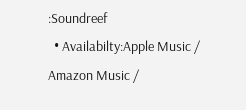:Soundreef
  • Availabilty:Apple Music / Amazon Music /